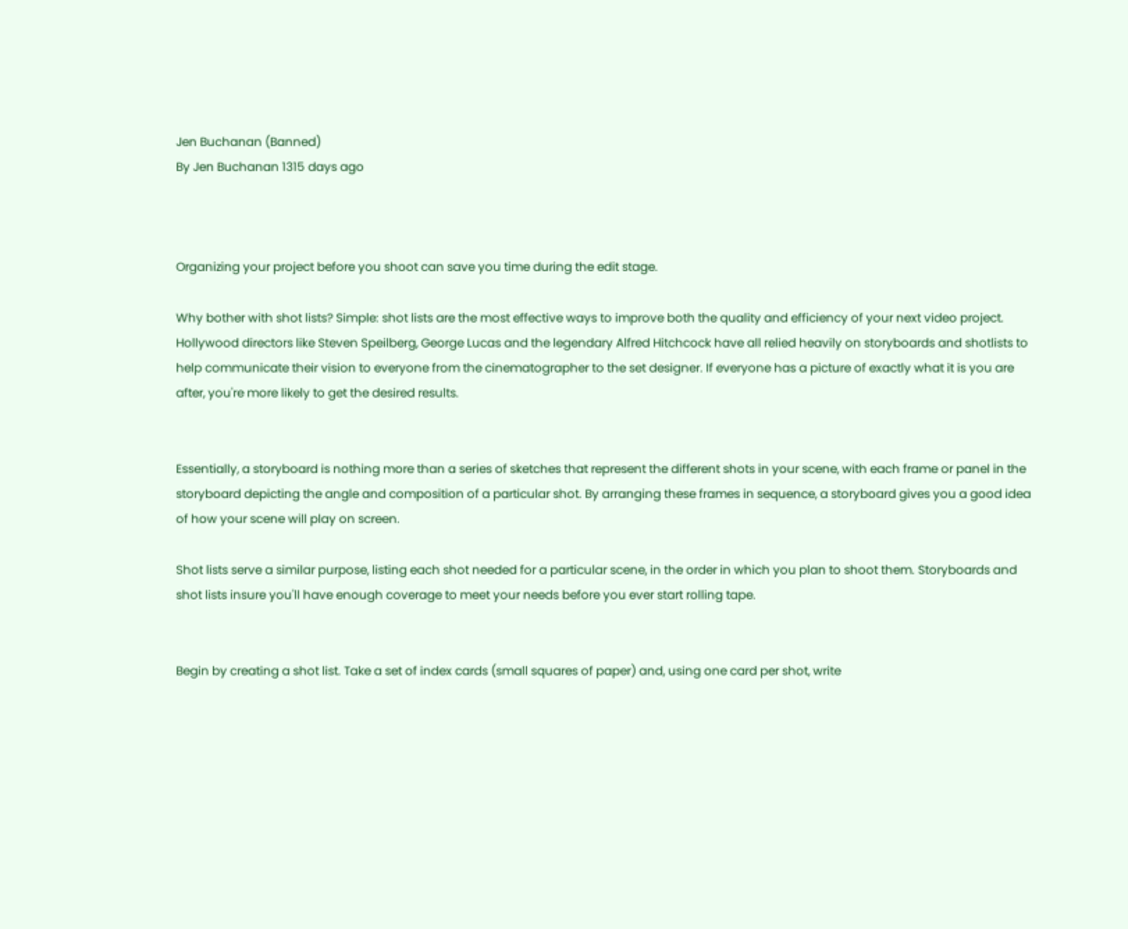Jen Buchanan (Banned)
By Jen Buchanan 1315 days ago



Organizing your project before you shoot can save you time during the edit stage.

Why bother with shot lists? Simple: shot lists are the most effective ways to improve both the quality and efficiency of your next video project. Hollywood directors like Steven Speilberg, George Lucas and the legendary Alfred Hitchcock have all relied heavily on storyboards and shotlists to help communicate their vision to everyone from the cinematographer to the set designer. If everyone has a picture of exactly what it is you are after, you're more likely to get the desired results.


Essentially, a storyboard is nothing more than a series of sketches that represent the different shots in your scene, with each frame or panel in the storyboard depicting the angle and composition of a particular shot. By arranging these frames in sequence, a storyboard gives you a good idea of how your scene will play on screen.

Shot lists serve a similar purpose, listing each shot needed for a particular scene, in the order in which you plan to shoot them. Storyboards and shot lists insure you'll have enough coverage to meet your needs before you ever start rolling tape.


Begin by creating a shot list. Take a set of index cards (small squares of paper) and, using one card per shot, write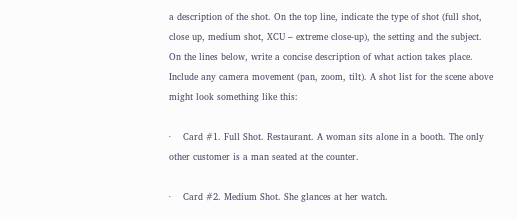a description of the shot. On the top line, indicate the type of shot (full shot, close up, medium shot, XCU – extreme close-up), the setting and the subject. On the lines below, write a concise description of what action takes place. Include any camera movement (pan, zoom, tilt). A shot list for the scene above might look something like this:

·    Card #1. Full Shot. Restaurant. A woman sits alone in a booth. The only other customer is a man seated at the counter.

·    Card #2. Medium Shot. She glances at her watch.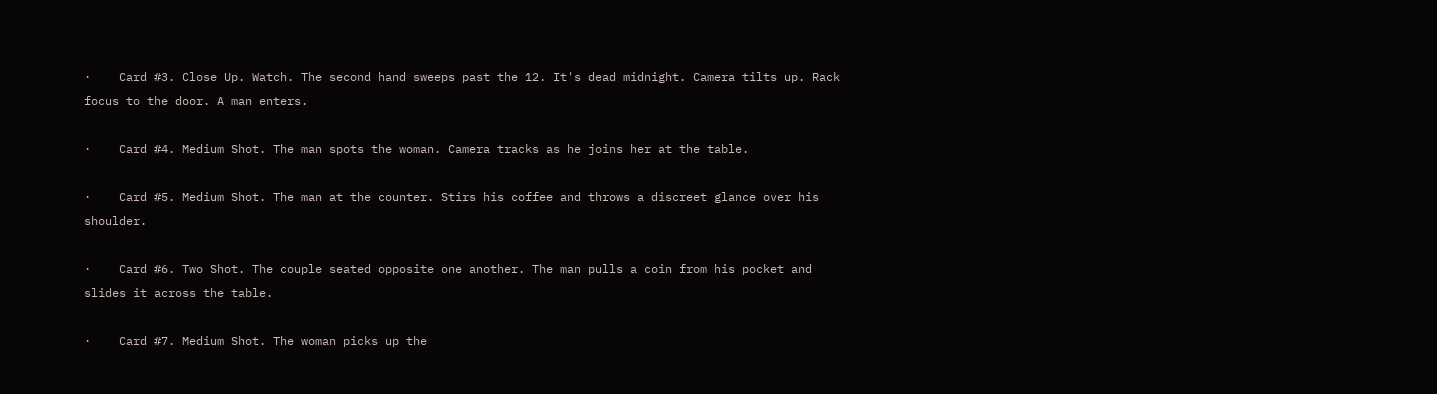·    Card #3. Close Up. Watch. The second hand sweeps past the 12. It's dead midnight. Camera tilts up. Rack focus to the door. A man enters.

·    Card #4. Medium Shot. The man spots the woman. Camera tracks as he joins her at the table.

·    Card #5. Medium Shot. The man at the counter. Stirs his coffee and throws a discreet glance over his shoulder.

·    Card #6. Two Shot. The couple seated opposite one another. The man pulls a coin from his pocket and slides it across the table.

·    Card #7. Medium Shot. The woman picks up the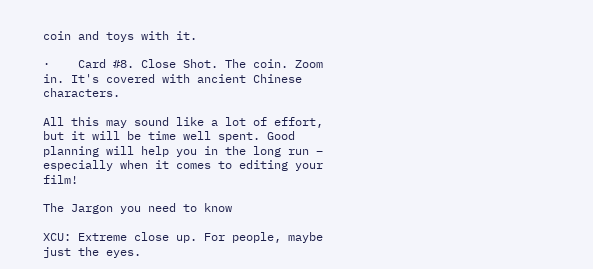coin and toys with it.

·    Card #8. Close Shot. The coin. Zoom in. It's covered with ancient Chinese characters.

All this may sound like a lot of effort, but it will be time well spent. Good planning will help you in the long run – especially when it comes to editing your film!

The Jargon you need to know

XCU: Extreme close up. For people, maybe just the eyes.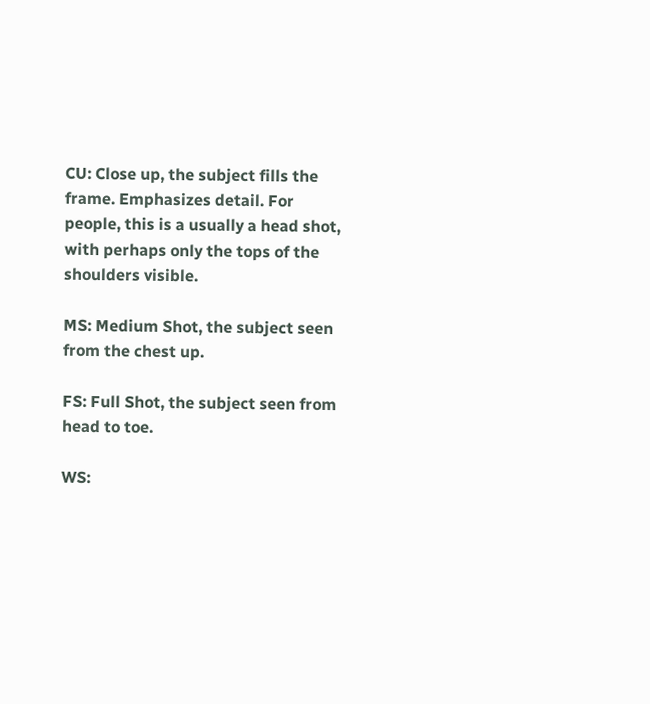CU: Close up, the subject fills the frame. Emphasizes detail. For people, this is a usually a head shot, with perhaps only the tops of the shoulders visible.

MS: Medium Shot, the subject seen from the chest up.

FS: Full Shot, the subject seen from head to toe.

WS: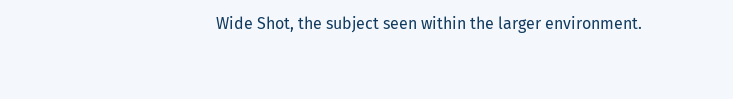Wide Shot, the subject seen within the larger environment.